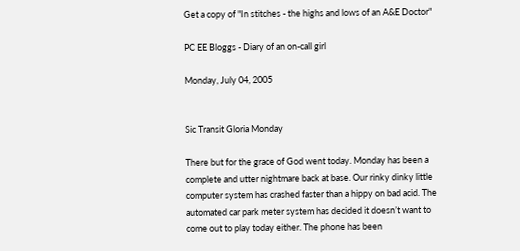Get a copy of "In stitches - the highs and lows of an A&E Doctor"

PC EE Bloggs - Diary of an on-call girl

Monday, July 04, 2005


Sic Transit Gloria Monday

There but for the grace of God went today. Monday has been a complete and utter nightmare back at base. Our rinky dinky little computer system has crashed faster than a hippy on bad acid. The automated car park meter system has decided it doesn’t want to come out to play today either. The phone has been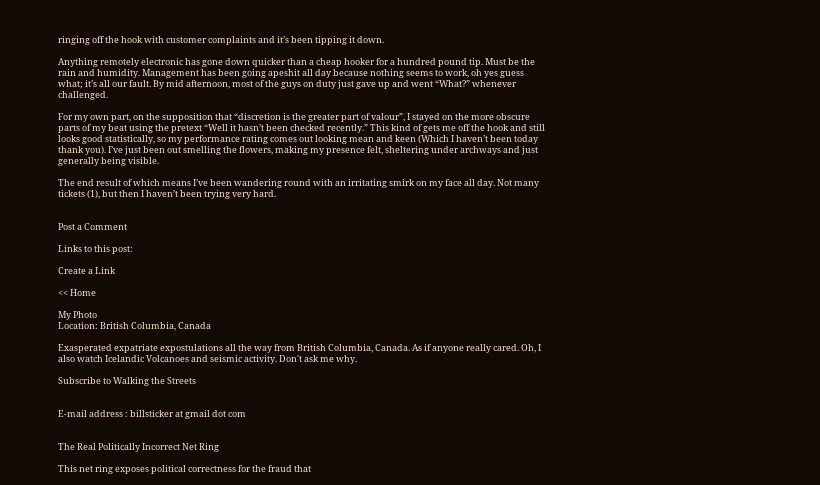ringing off the hook with customer complaints and it’s been tipping it down.

Anything remotely electronic has gone down quicker than a cheap hooker for a hundred pound tip. Must be the rain and humidity. Management has been going apeshit all day because nothing seems to work, oh yes guess what; it’s all our fault. By mid afternoon, most of the guys on duty just gave up and went “What?” whenever challenged.

For my own part, on the supposition that “discretion is the greater part of valour”, I stayed on the more obscure parts of my beat using the pretext “Well it hasn’t been checked recently.” This kind of gets me off the hook and still looks good statistically, so my performance rating comes out looking mean and keen (Which I haven’t been today thank you). I’ve just been out smelling the flowers, making my presence felt, sheltering under archways and just generally being visible.

The end result of which means I’ve been wandering round with an irritating smirk on my face all day. Not many tickets (1), but then I haven’t been trying very hard.


Post a Comment

Links to this post:

Create a Link

<< Home

My Photo
Location: British Columbia, Canada

Exasperated expatriate expostulations all the way from British Columbia, Canada. As if anyone really cared. Oh, I also watch Icelandic Volcanoes and seismic activity. Don't ask me why.

Subscribe to Walking the Streets


E-mail address : billsticker at gmail dot com


The Real Politically Incorrect Net Ring

This net ring exposes political correctness for the fraud that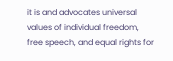it is and advocates universal values of individual freedom, free speech, and equal rights for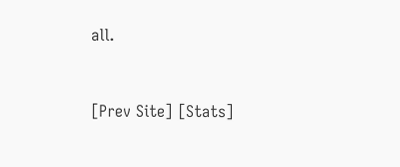all.


[Prev Site] [Stats]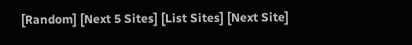[Random] [Next 5 Sites] [List Sites] [Next Site]